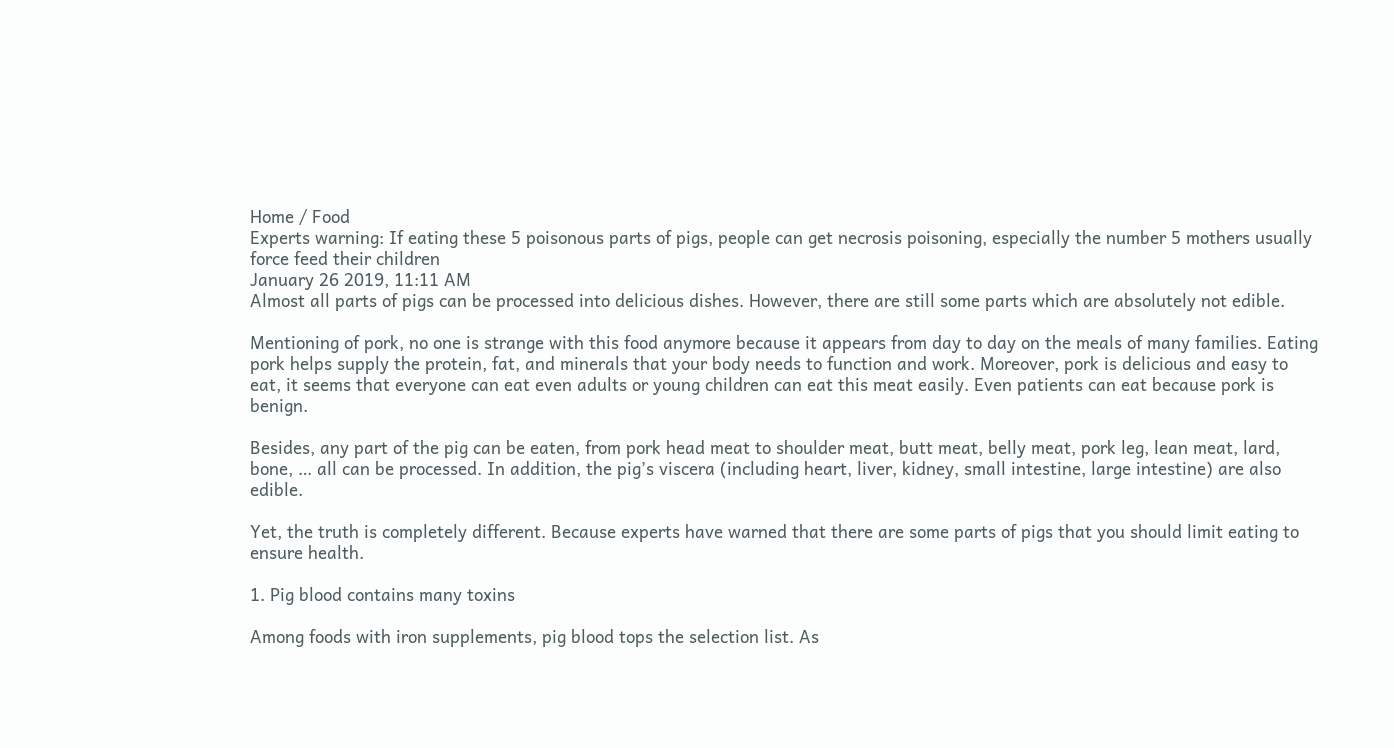Home / Food
Experts warning: If eating these 5 poisonous parts of pigs, people can get necrosis poisoning, especially the number 5 mothers usually force feed their children
January 26 2019, 11:11 AM
Almost all parts of pigs can be processed into delicious dishes. However, there are still some parts which are absolutely not edible.

Mentioning of pork, no one is strange with this food anymore because it appears from day to day on the meals of many families. Eating pork helps supply the protein, fat, and minerals that your body needs to function and work. Moreover, pork is delicious and easy to eat, it seems that everyone can eat even adults or young children can eat this meat easily. Even patients can eat because pork is benign.

Besides, any part of the pig can be eaten, from pork head meat to shoulder meat, butt meat, belly meat, pork leg, lean meat, lard, bone, … all can be processed. In addition, the pig’s viscera (including heart, liver, kidney, small intestine, large intestine) are also edible.

Yet, the truth is completely different. Because experts have warned that there are some parts of pigs that you should limit eating to ensure health.

1. Pig blood contains many toxins

Among foods with iron supplements, pig blood tops the selection list. As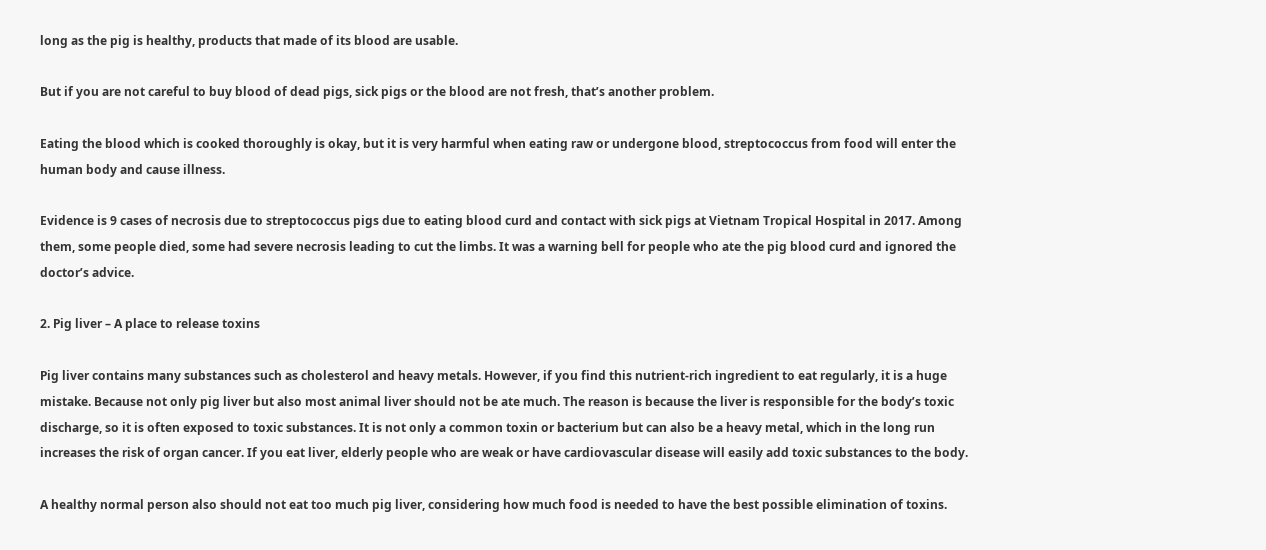long as the pig is healthy, products that made of its blood are usable.

But if you are not careful to buy blood of dead pigs, sick pigs or the blood are not fresh, that’s another problem.

Eating the blood which is cooked thoroughly is okay, but it is very harmful when eating raw or undergone blood, streptococcus from food will enter the human body and cause illness.

Evidence is 9 cases of necrosis due to streptococcus pigs due to eating blood curd and contact with sick pigs at Vietnam Tropical Hospital in 2017. Among them, some people died, some had severe necrosis leading to cut the limbs. It was a warning bell for people who ate the pig blood curd and ignored the doctor’s advice.

2. Pig liver – A place to release toxins

Pig liver contains many substances such as cholesterol and heavy metals. However, if you find this nutrient-rich ingredient to eat regularly, it is a huge mistake. Because not only pig liver but also most animal liver should not be ate much. The reason is because the liver is responsible for the body’s toxic discharge, so it is often exposed to toxic substances. It is not only a common toxin or bacterium but can also be a heavy metal, which in the long run increases the risk of organ cancer. If you eat liver, elderly people who are weak or have cardiovascular disease will easily add toxic substances to the body.

A healthy normal person also should not eat too much pig liver, considering how much food is needed to have the best possible elimination of toxins.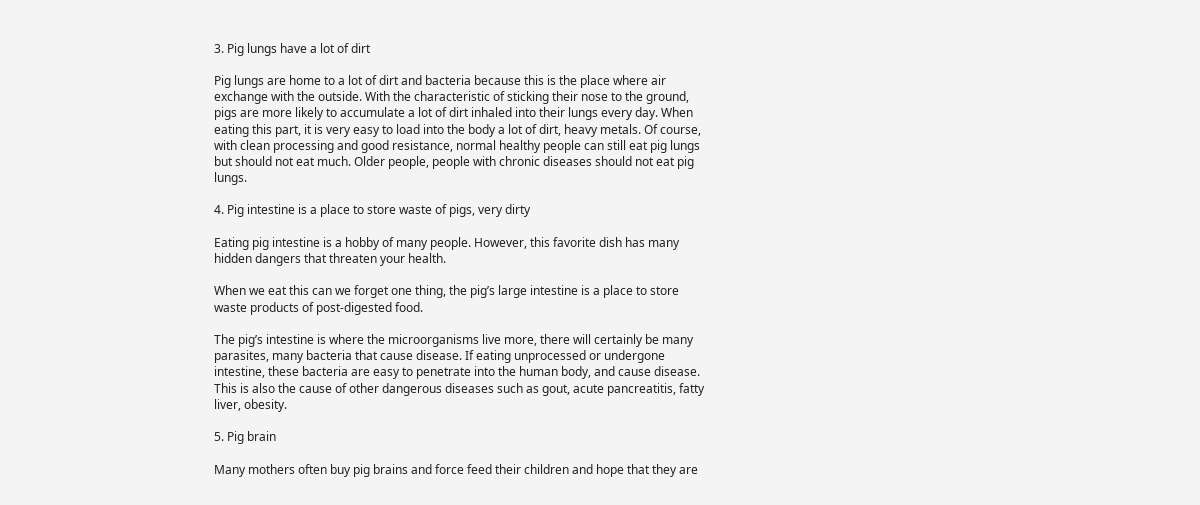3. Pig lungs have a lot of dirt

Pig lungs are home to a lot of dirt and bacteria because this is the place where air exchange with the outside. With the characteristic of sticking their nose to the ground, pigs are more likely to accumulate a lot of dirt inhaled into their lungs every day. When eating this part, it is very easy to load into the body a lot of dirt, heavy metals. Of course, with clean processing and good resistance, normal healthy people can still eat pig lungs but should not eat much. Older people, people with chronic diseases should not eat pig lungs.

4. Pig intestine is a place to store waste of pigs, very dirty

Eating pig intestine is a hobby of many people. However, this favorite dish has many hidden dangers that threaten your health.

When we eat this can we forget one thing, the pig’s large intestine is a place to store waste products of post-digested food.

The pig’s intestine is where the microorganisms live more, there will certainly be many parasites, many bacteria that cause disease. If eating unprocessed or undergone intestine, these bacteria are easy to penetrate into the human body, and cause disease. This is also the cause of other dangerous diseases such as gout, acute pancreatitis, fatty liver, obesity.

5. Pig brain

Many mothers often buy pig brains and force feed their children and hope that they are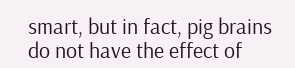smart, but in fact, pig brains do not have the effect of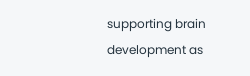supporting brain development as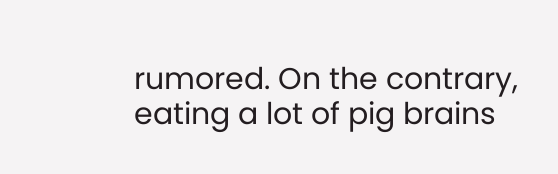rumored. On the contrary, eating a lot of pig brains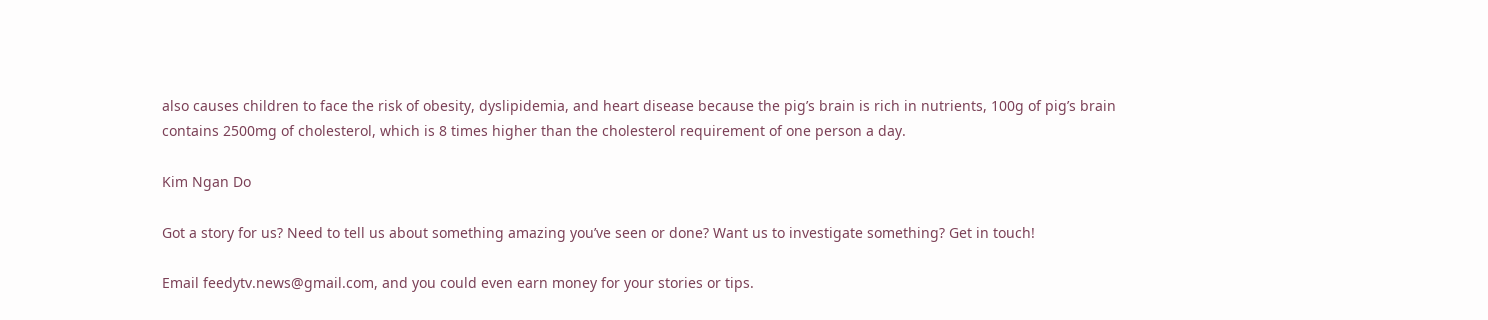also causes children to face the risk of obesity, dyslipidemia, and heart disease because the pig’s brain is rich in nutrients, 100g of pig’s brain contains 2500mg of cholesterol, which is 8 times higher than the cholesterol requirement of one person a day.

Kim Ngan Do

Got a story for us? Need to tell us about something amazing you’ve seen or done? Want us to investigate something? Get in touch!

Email feedytv.news@gmail.com, and you could even earn money for your stories or tips.